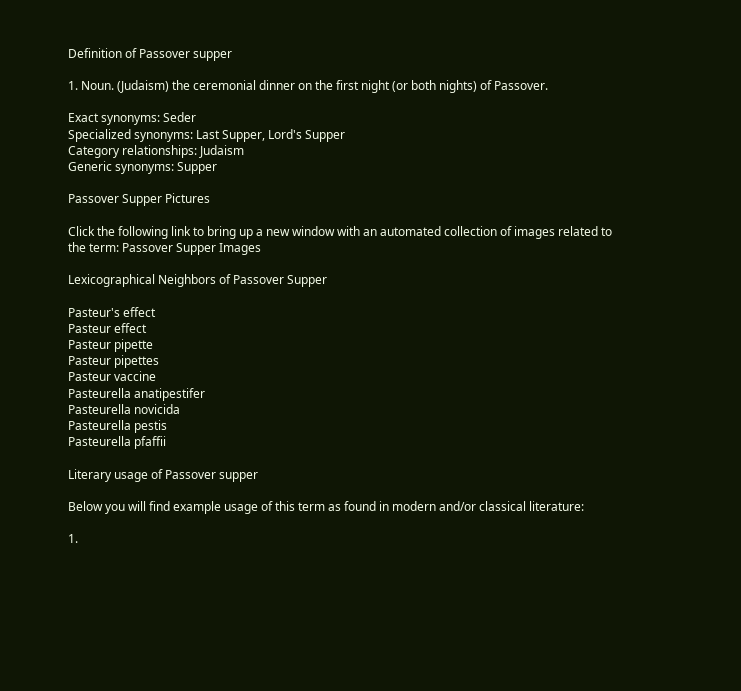Definition of Passover supper

1. Noun. (Judaism) the ceremonial dinner on the first night (or both nights) of Passover.

Exact synonyms: Seder
Specialized synonyms: Last Supper, Lord's Supper
Category relationships: Judaism
Generic synonyms: Supper

Passover Supper Pictures

Click the following link to bring up a new window with an automated collection of images related to the term: Passover Supper Images

Lexicographical Neighbors of Passover Supper

Pasteur's effect
Pasteur effect
Pasteur pipette
Pasteur pipettes
Pasteur vaccine
Pasteurella anatipestifer
Pasteurella novicida
Pasteurella pestis
Pasteurella pfaffii

Literary usage of Passover supper

Below you will find example usage of this term as found in modern and/or classical literature:

1.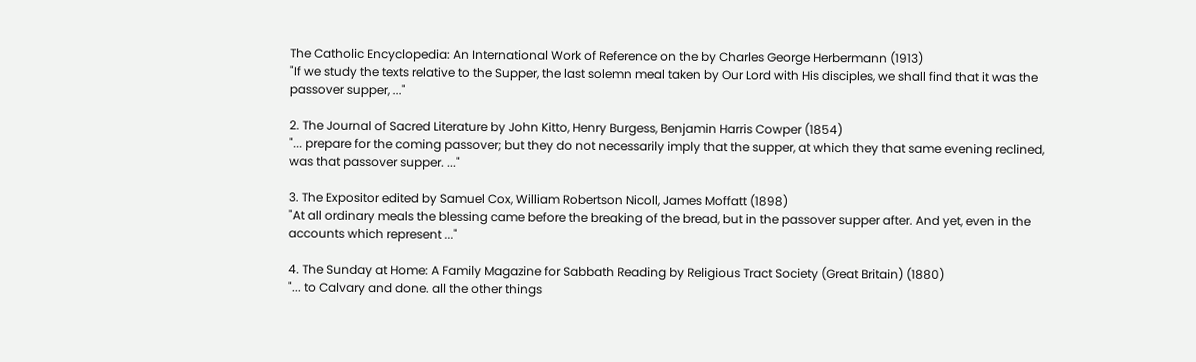The Catholic Encyclopedia: An International Work of Reference on the by Charles George Herbermann (1913)
"If we study the texts relative to the Supper, the last solemn meal taken by Our Lord with His disciples, we shall find that it was the passover supper, ..."

2. The Journal of Sacred Literature by John Kitto, Henry Burgess, Benjamin Harris Cowper (1854)
"... prepare for the coming passover; but they do not necessarily imply that the supper, at which they that same evening reclined, was that passover supper. ..."

3. The Expositor edited by Samuel Cox, William Robertson Nicoll, James Moffatt (1898)
"At all ordinary meals the blessing came before the breaking of the bread, but in the passover supper after. And yet, even in the accounts which represent ..."

4. The Sunday at Home: A Family Magazine for Sabbath Reading by Religious Tract Society (Great Britain) (1880)
"... to Calvary and done. all the other things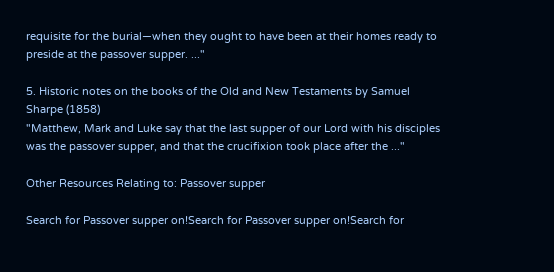requisite for the burial—when they ought to have been at their homes ready to preside at the passover supper. ..."

5. Historic notes on the books of the Old and New Testaments by Samuel Sharpe (1858)
"Matthew, Mark and Luke say that the last supper of our Lord with his disciples was the passover supper, and that the crucifixion took place after the ..."

Other Resources Relating to: Passover supper

Search for Passover supper on!Search for Passover supper on!Search for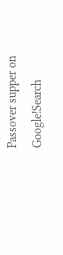Passover supper on Google!Search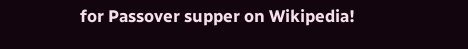for Passover supper on Wikipedia!